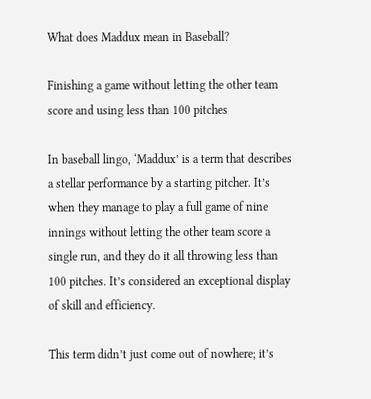What does Maddux mean in Baseball?

Finishing a game without letting the other team score and using less than 100 pitches

In baseball lingo, ‘Maddux’ is a term that describes a stellar performance by a starting pitcher. It’s when they manage to play a full game of nine innings without letting the other team score a single run, and they do it all throwing less than 100 pitches. It’s considered an exceptional display of skill and efficiency.

This term didn’t just come out of nowhere; it’s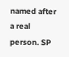named after a real person. SP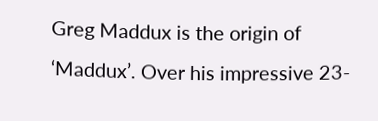Greg Maddux is the origin of ‘Maddux’. Over his impressive 23-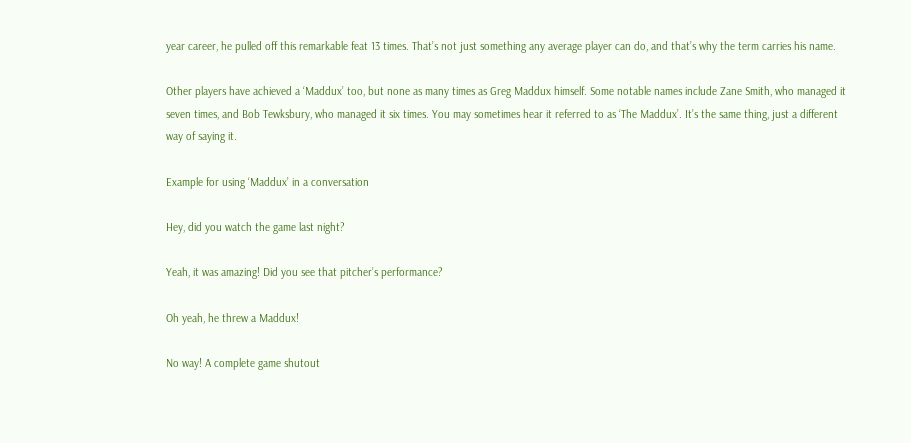year career, he pulled off this remarkable feat 13 times. That’s not just something any average player can do, and that’s why the term carries his name.

Other players have achieved a ‘Maddux’ too, but none as many times as Greg Maddux himself. Some notable names include Zane Smith, who managed it seven times, and Bob Tewksbury, who managed it six times. You may sometimes hear it referred to as ‘The Maddux’. It’s the same thing, just a different way of saying it.

Example for using ‘Maddux’ in a conversation

Hey, did you watch the game last night?

Yeah, it was amazing! Did you see that pitcher’s performance?

Oh yeah, he threw a Maddux!

No way! A complete game shutout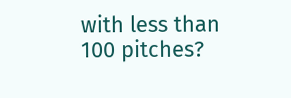with less than 100 pitches?